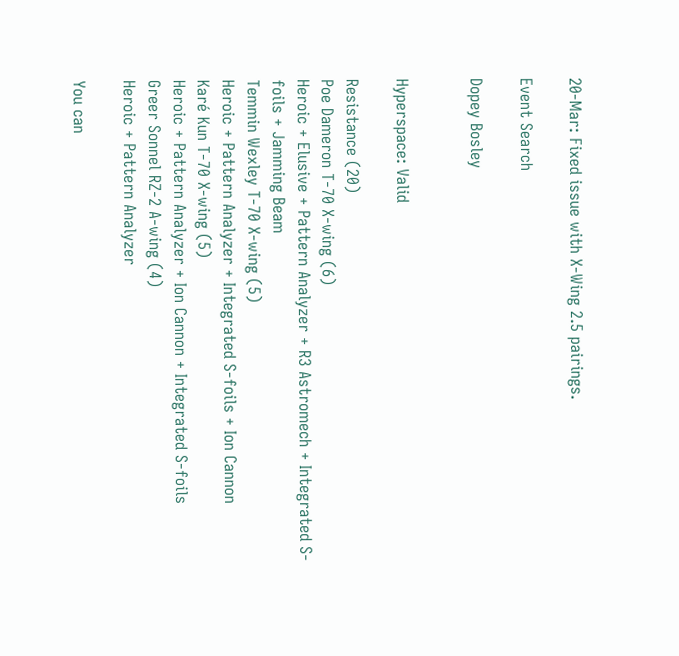20-Mar: Fixed issue with X-Wing 2.5 pairings.

Event Search

Dopey Bosley


Hyperspace: Valid

Resistance (20)
Poe Dameron T-70 X-wing (6)
Heroic + Elusive + Pattern Analyzer + R3 Astromech + Integrated S-foils + Jamming Beam
Temmin Wexley T-70 X-wing (5)
Heroic + Pattern Analyzer + Integrated S-foils + Ion Cannon
Karé Kun T-70 X-wing (5)
Heroic + Pattern Analyzer + Ion Cannon + Integrated S-foils
Greer Sonnel RZ-2 A-wing (4)
Heroic + Pattern Analyzer

You can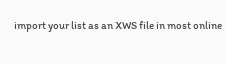import your list as an XWS file in most online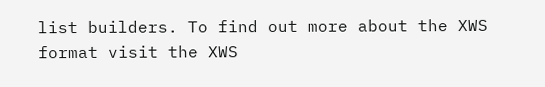list builders. To find out more about the XWS format visit the XWS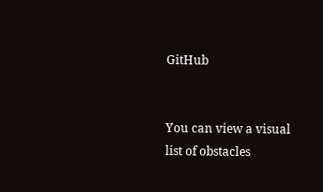GitHub


You can view a visual list of obstacles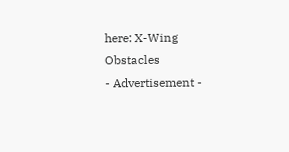here: X-Wing Obstacles
- Advertisement -